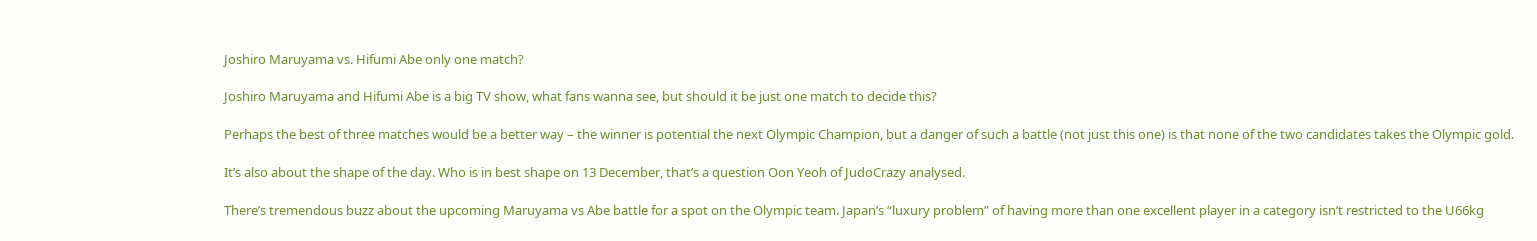Joshiro Maruyama vs. Hifumi Abe only one match?

Joshiro Maruyama and Hifumi Abe is a big TV show, what fans wanna see, but should it be just one match to decide this?

Perhaps the best of three matches would be a better way – the winner is potential the next Olympic Champion, but a danger of such a battle (not just this one) is that none of the two candidates takes the Olympic gold.

It’s also about the shape of the day. Who is in best shape on 13 December, that’s a question Oon Yeoh of JudoCrazy analysed.

There’s tremendous buzz about the upcoming Maruyama vs Abe battle for a spot on the Olympic team. Japan’s “luxury problem” of having more than one excellent player in a category isn’t restricted to the U66kg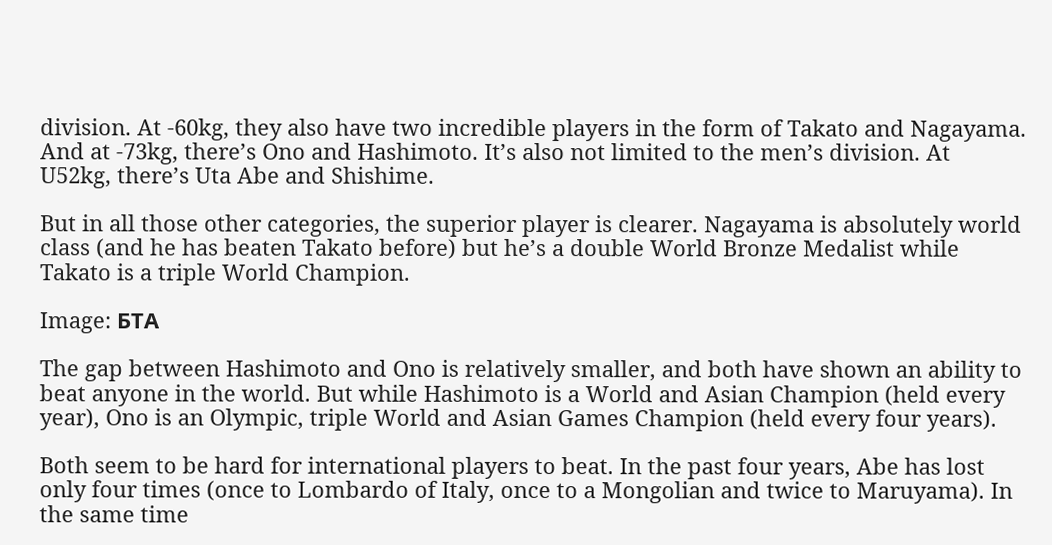division. At -60kg, they also have two incredible players in the form of Takato and Nagayama. And at -73kg, there’s Ono and Hashimoto. It’s also not limited to the men’s division. At U52kg, there’s Uta Abe and Shishime.

But in all those other categories, the superior player is clearer. Nagayama is absolutely world class (and he has beaten Takato before) but he’s a double World Bronze Medalist while Takato is a triple World Champion.

Image: БТА

The gap between Hashimoto and Ono is relatively smaller, and both have shown an ability to beat anyone in the world. But while Hashimoto is a World and Asian Champion (held every year), Ono is an Olympic, triple World and Asian Games Champion (held every four years).

Both seem to be hard for international players to beat. In the past four years, Abe has lost only four times (once to Lombardo of Italy, once to a Mongolian and twice to Maruyama). In the same time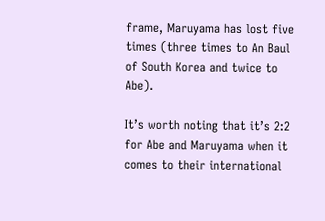frame, Maruyama has lost five times (three times to An Baul of South Korea and twice to Abe).

It’s worth noting that it’s 2:2 for Abe and Maruyama when it comes to their international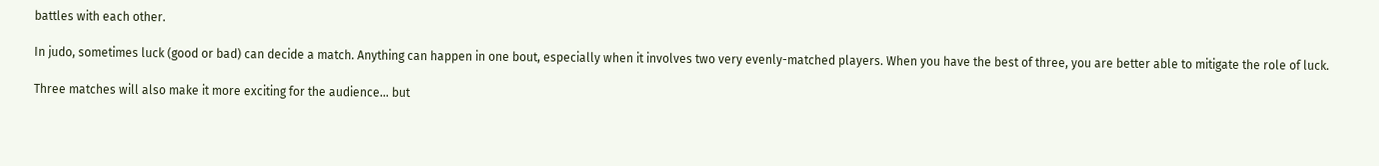battles with each other.

In judo, sometimes luck (good or bad) can decide a match. Anything can happen in one bout, especially when it involves two very evenly-matched players. When you have the best of three, you are better able to mitigate the role of luck.

Three matches will also make it more exciting for the audience… but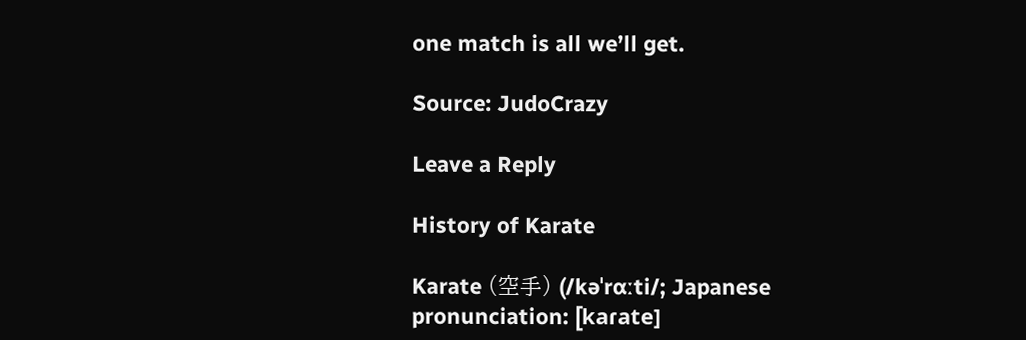one match is all we’ll get.

Source: JudoCrazy

Leave a Reply

History of Karate

Karate (空手) (/kəˈrɑːti/; Japanese pronunciation: [kaɾate]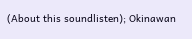(About this soundlisten); Okinawan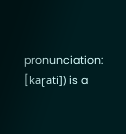pronunciation: [kaɽati]) is a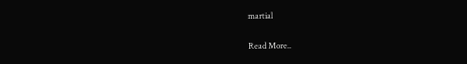martial

Read More..